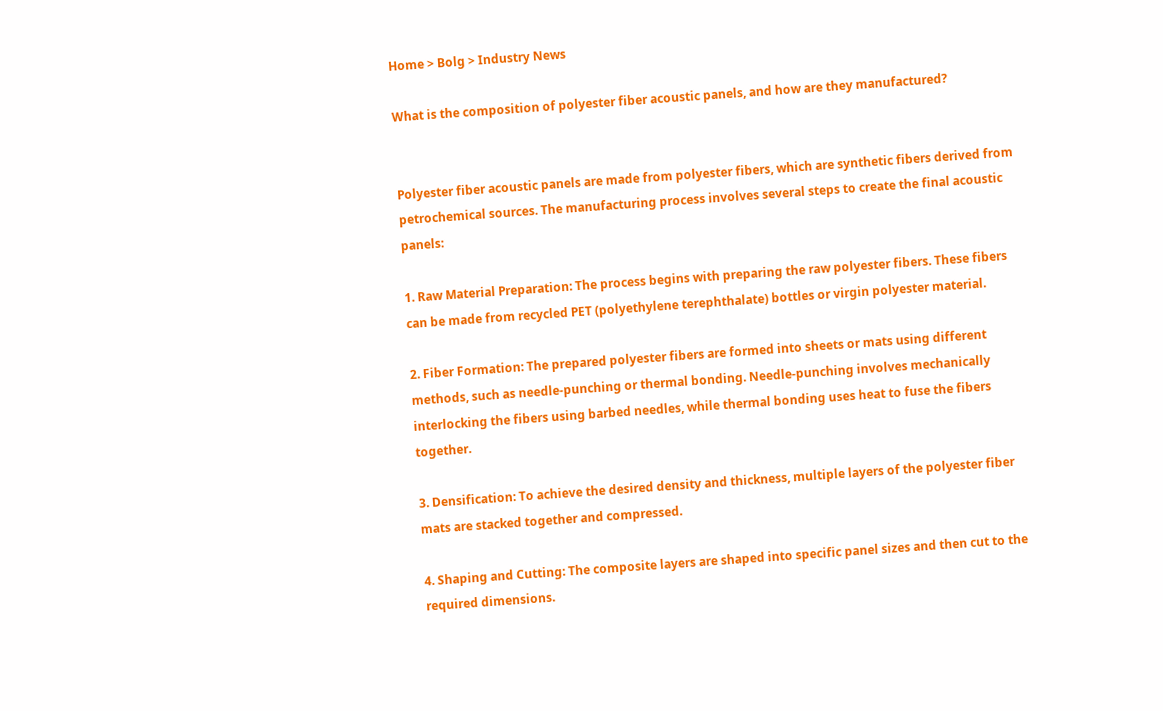Home > Bolg > Industry News

What is the composition of polyester fiber acoustic panels, and how are they manufactured?


Polyester fiber acoustic panels are made from polyester fibers, which are synthetic fibers derived from petrochemical sources. The manufacturing process involves several steps to create the final acoustic panels:

1. Raw Material Preparation: The process begins with preparing the raw polyester fibers. These fibers can be made from recycled PET (polyethylene terephthalate) bottles or virgin polyester material.

2. Fiber Formation: The prepared polyester fibers are formed into sheets or mats using different methods, such as needle-punching or thermal bonding. Needle-punching involves mechanically interlocking the fibers using barbed needles, while thermal bonding uses heat to fuse the fibers together.

3. Densification: To achieve the desired density and thickness, multiple layers of the polyester fiber mats are stacked together and compressed.

4. Shaping and Cutting: The composite layers are shaped into specific panel sizes and then cut to the required dimensions.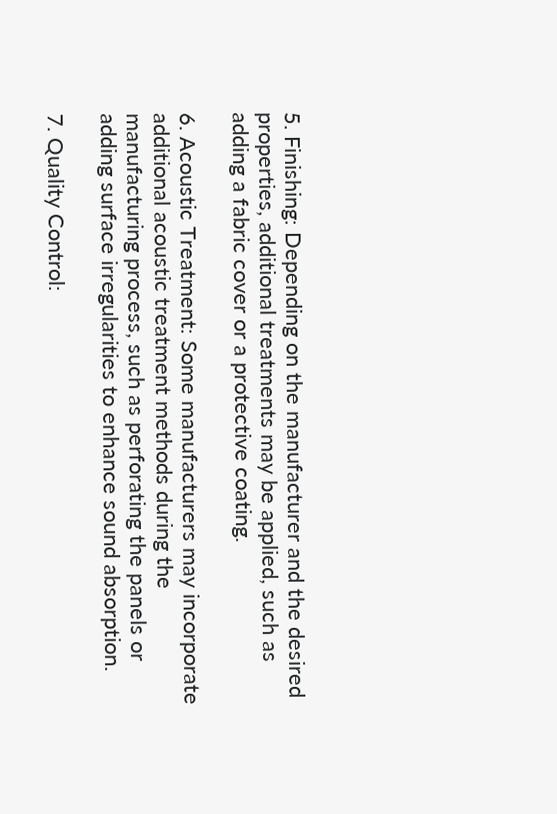5. Finishing: Depending on the manufacturer and the desired properties, additional treatments may be applied, such as adding a fabric cover or a protective coating.

6. Acoustic Treatment: Some manufacturers may incorporate additional acoustic treatment methods during the manufacturing process, such as perforating the panels or adding surface irregularities to enhance sound absorption.

7. Quality Control: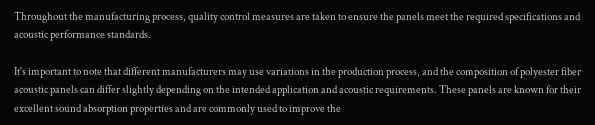Throughout the manufacturing process, quality control measures are taken to ensure the panels meet the required specifications and acoustic performance standards.

It's important to note that different manufacturers may use variations in the production process, and the composition of polyester fiber acoustic panels can differ slightly depending on the intended application and acoustic requirements. These panels are known for their excellent sound absorption properties and are commonly used to improve the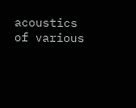acoustics of various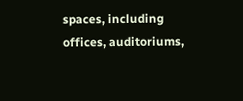spaces, including offices, auditoriums,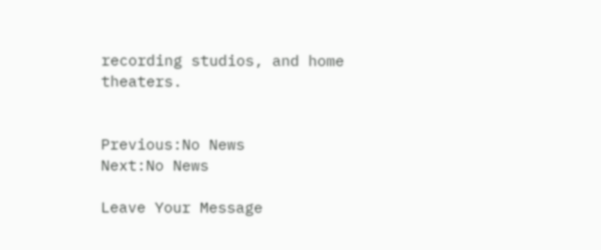recording studios, and home theaters.


Previous:No News
Next:No News

Leave Your Message